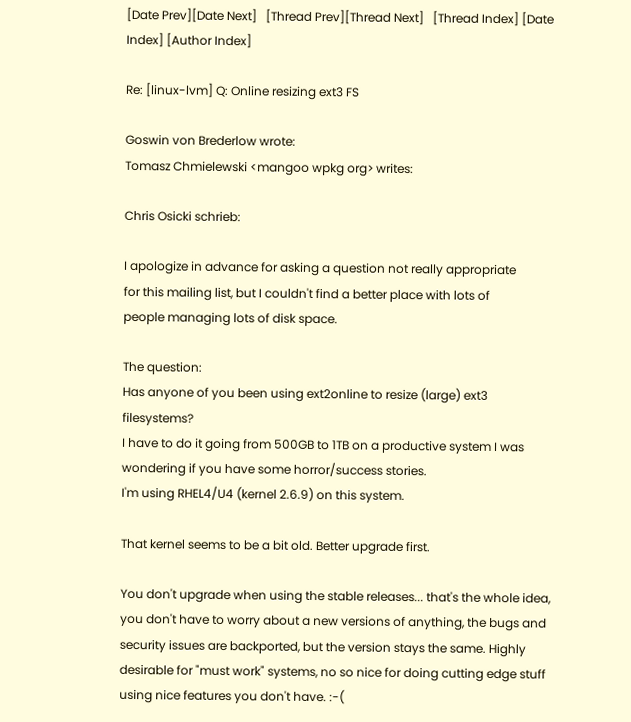[Date Prev][Date Next]   [Thread Prev][Thread Next]   [Thread Index] [Date Index] [Author Index]

Re: [linux-lvm] Q: Online resizing ext3 FS

Goswin von Brederlow wrote:
Tomasz Chmielewski <mangoo wpkg org> writes:

Chris Osicki schrieb:

I apologize in advance for asking a question not really appropriate
for this mailing list, but I couldn't find a better place with lots of
people managing lots of disk space.

The question:
Has anyone of you been using ext2online to resize (large) ext3 filesystems?
I have to do it going from 500GB to 1TB on a productive system I was
wondering if you have some horror/success stories.
I'm using RHEL4/U4 (kernel 2.6.9) on this system.

That kernel seems to be a bit old. Better upgrade first.

You don't upgrade when using the stable releases... that's the whole idea, you don't have to worry about a new versions of anything, the bugs and security issues are backported, but the version stays the same. Highly desirable for "must work" systems, no so nice for doing cutting edge stuff using nice features you don't have. :-(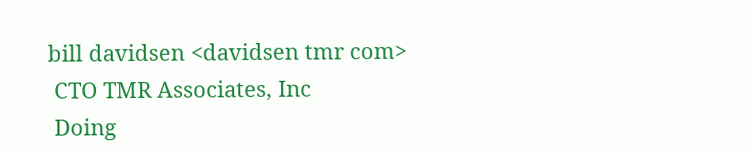bill davidsen <davidsen tmr com>
 CTO TMR Associates, Inc
 Doing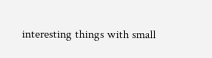interesting things with small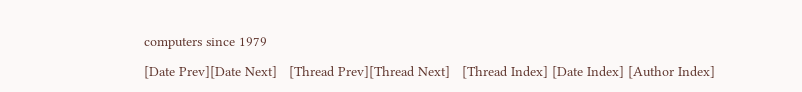computers since 1979

[Date Prev][Date Next]   [Thread Prev][Thread Next]   [Thread Index] [Date Index] [Author Index]